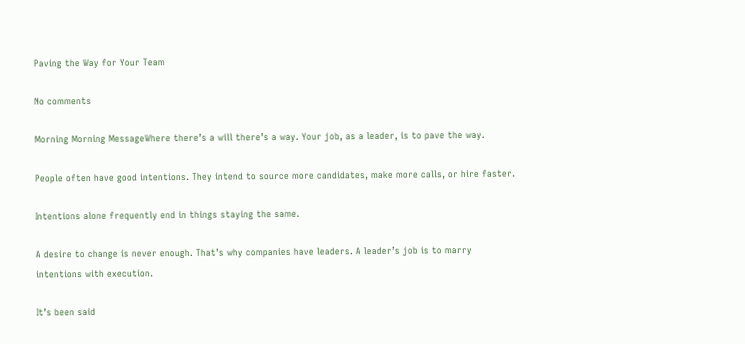Paving the Way for Your Team

No comments

Morning Morning MessageWhere there’s a will there’s a way. Your job, as a leader, is to pave the way.

People often have good intentions. They intend to source more candidates, make more calls, or hire faster.

Intentions alone frequently end in things staying the same.

A desire to change is never enough. That’s why companies have leaders. A leader’s job is to marry intentions with execution.

It’s been said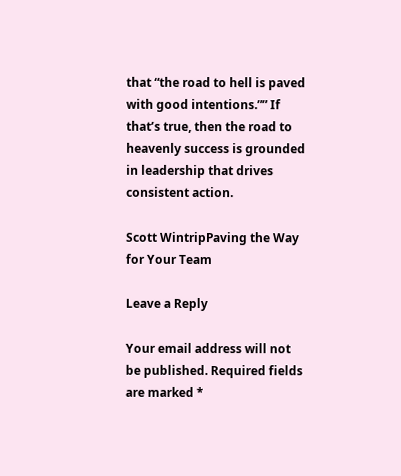that “the road to hell is paved with good intentions.”” If that’s true, then the road to heavenly success is grounded in leadership that drives consistent action.

Scott WintripPaving the Way for Your Team

Leave a Reply

Your email address will not be published. Required fields are marked *